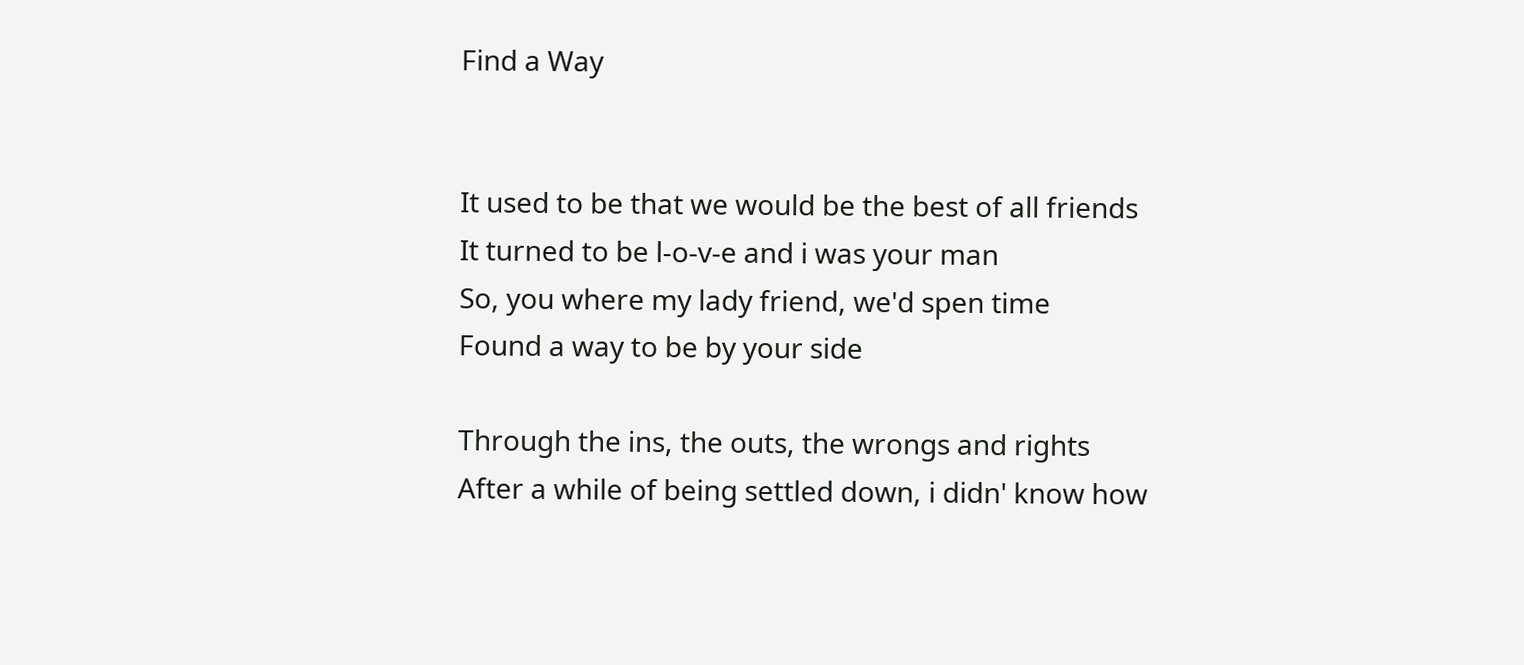Find a Way


It used to be that we would be the best of all friends
It turned to be l-o-v-e and i was your man
So, you where my lady friend, we'd spen time
Found a way to be by your side

Through the ins, the outs, the wrongs and rights
After a while of being settled down, i didn' know how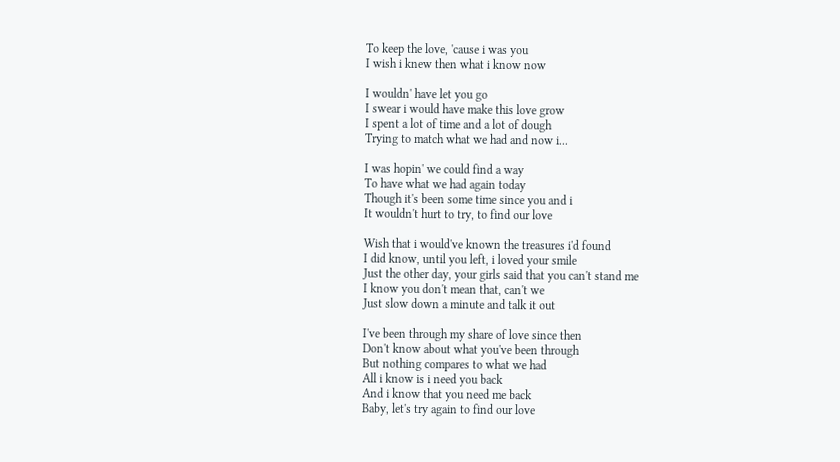To keep the love, 'cause i was you
I wish i knew then what i know now

I wouldn' have let you go
I swear i would have make this love grow
I spent a lot of time and a lot of dough
Trying to match what we had and now i...

I was hopin' we could find a way
To have what we had again today
Though it's been some time since you and i
It wouldn't hurt to try, to find our love

Wish that i would've known the treasures i'd found
I did know, until you left, i loved your smile
Just the other day, your girls said that you can't stand me
I know you don't mean that, can't we
Just slow down a minute and talk it out

I've been through my share of love since then
Don't know about what you've been through
But nothing compares to what we had
All i know is i need you back
And i know that you need me back
Baby, let's try again to find our love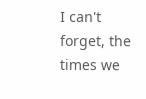I can't forget, the times we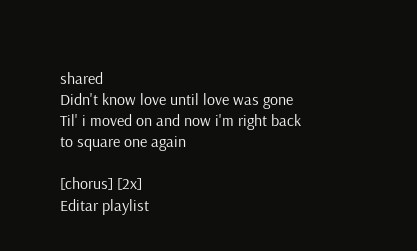shared
Didn't know love until love was gone
Til' i moved on and now i'm right back to square one again

[chorus] [2x]
Editar playlist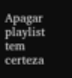Apagar playlist
tem certeza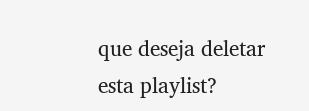que deseja deletar esta playlist?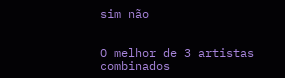sim não


O melhor de 3 artistas combinados